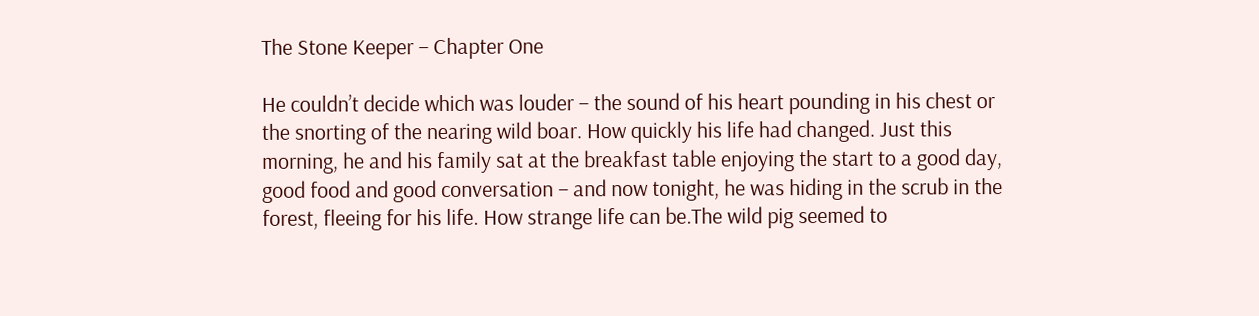The Stone Keeper – Chapter One

He couldn’t decide which was louder – the sound of his heart pounding in his chest or the snorting of the nearing wild boar. How quickly his life had changed. Just this morning, he and his family sat at the breakfast table enjoying the start to a good day, good food and good conversation – and now tonight, he was hiding in the scrub in the forest, fleeing for his life. How strange life can be.The wild pig seemed to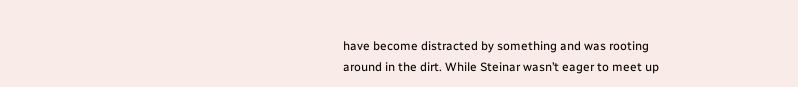have become distracted by something and was rooting around in the dirt. While Steinar wasn’t eager to meet up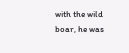with the wild boar, he was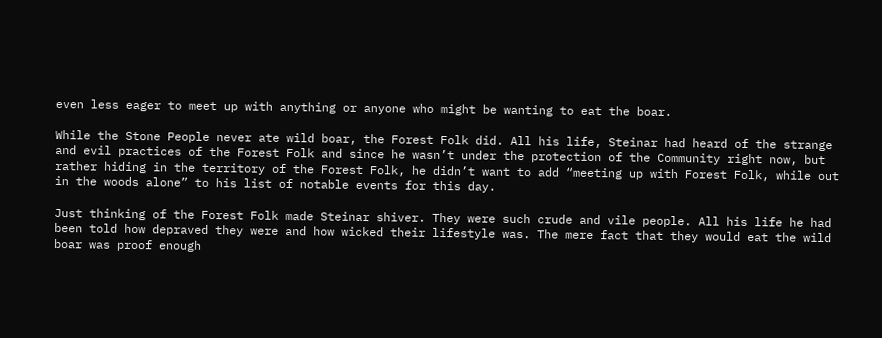even less eager to meet up with anything or anyone who might be wanting to eat the boar.

While the Stone People never ate wild boar, the Forest Folk did. All his life, Steinar had heard of the strange and evil practices of the Forest Folk and since he wasn’t under the protection of the Community right now, but rather hiding in the territory of the Forest Folk, he didn’t want to add “meeting up with Forest Folk, while out in the woods alone” to his list of notable events for this day.

Just thinking of the Forest Folk made Steinar shiver. They were such crude and vile people. All his life he had been told how depraved they were and how wicked their lifestyle was. The mere fact that they would eat the wild boar was proof enough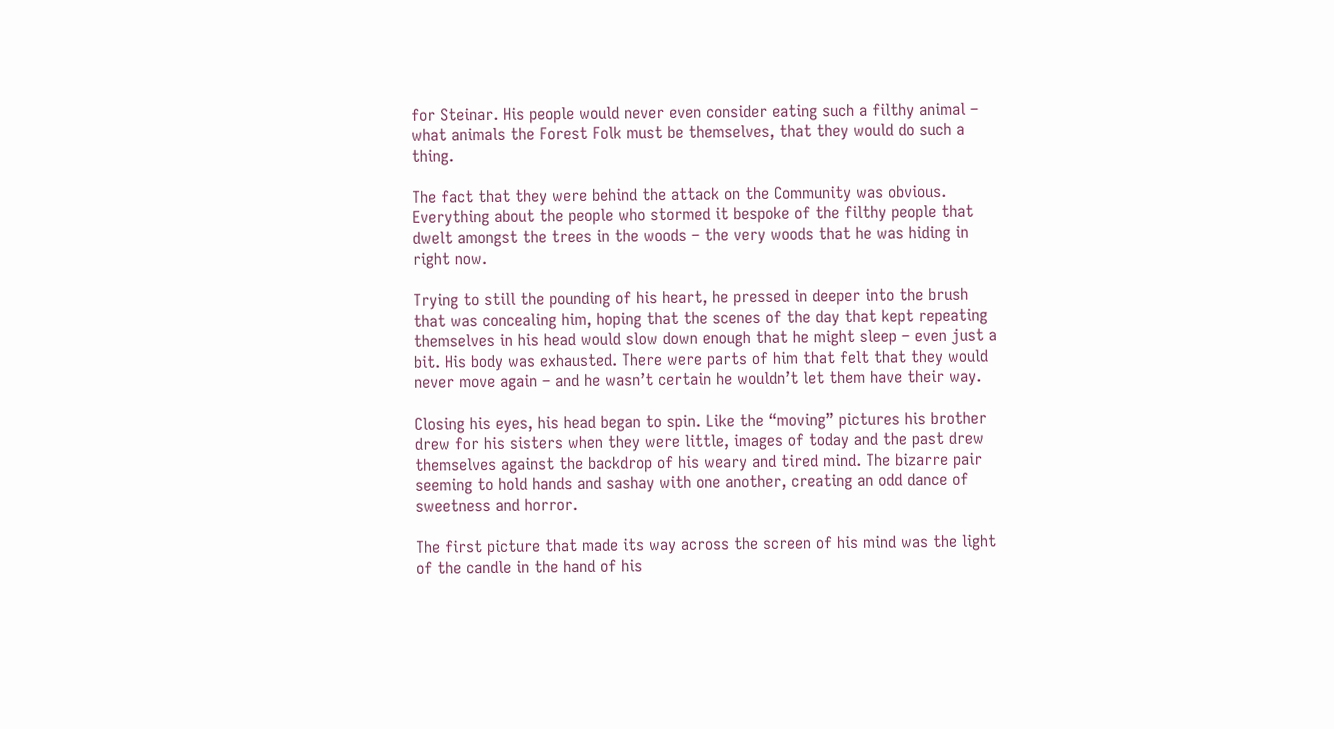for Steinar. His people would never even consider eating such a filthy animal – what animals the Forest Folk must be themselves, that they would do such a thing.

The fact that they were behind the attack on the Community was obvious. Everything about the people who stormed it bespoke of the filthy people that dwelt amongst the trees in the woods – the very woods that he was hiding in right now.

Trying to still the pounding of his heart, he pressed in deeper into the brush that was concealing him, hoping that the scenes of the day that kept repeating themselves in his head would slow down enough that he might sleep – even just a bit. His body was exhausted. There were parts of him that felt that they would never move again – and he wasn’t certain he wouldn’t let them have their way.

Closing his eyes, his head began to spin. Like the “moving” pictures his brother drew for his sisters when they were little, images of today and the past drew themselves against the backdrop of his weary and tired mind. The bizarre pair seeming to hold hands and sashay with one another, creating an odd dance of sweetness and horror.

The first picture that made its way across the screen of his mind was the light of the candle in the hand of his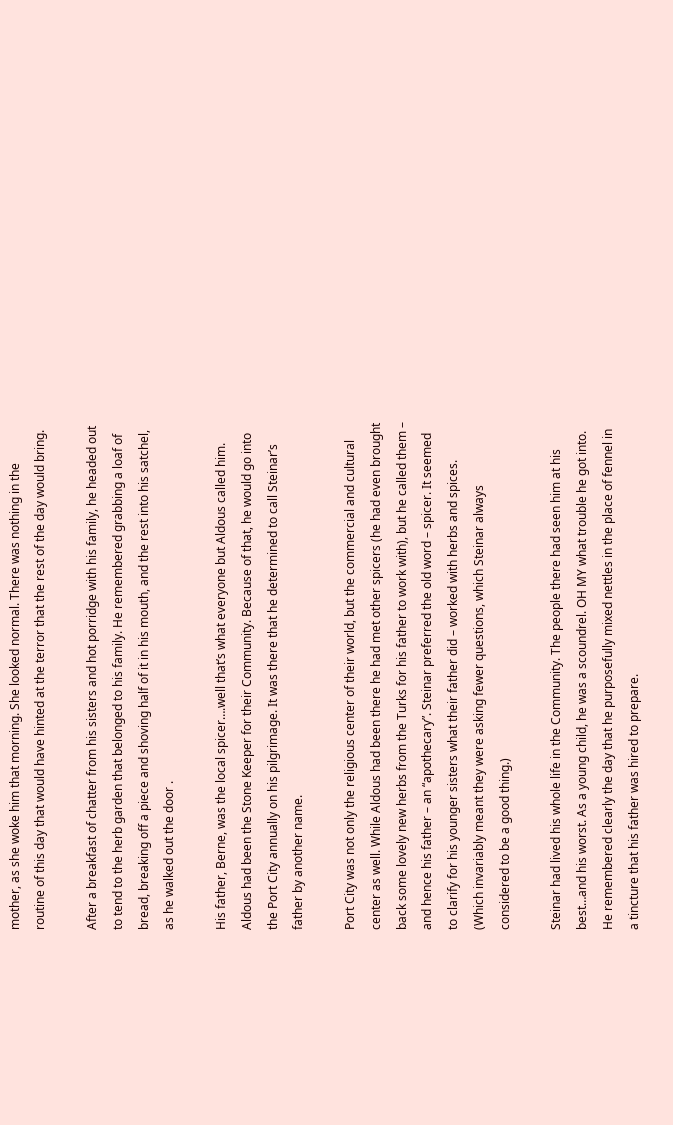mother, as she woke him that morning. She looked normal. There was nothing in the routine of this day that would have hinted at the terror that the rest of the day would bring.

After a breakfast of chatter from his sisters and hot porridge with his family, he headed out to tend to the herb garden that belonged to his family. He remembered grabbing a loaf of bread, breaking off a piece and shoving half of it in his mouth, and the rest into his satchel, as he walked out the door .

His father, Berne, was the local spicer….well that’s what everyone but Aldous called him. Aldous had been the Stone Keeper for their Community. Because of that, he would go into the Port City annually on his pilgrimage. It was there that he determined to call Steinar’s father by another name.

Port City was not only the religious center of their world, but the commercial and cultural center as well. While Aldous had been there he had met other spicers (he had even brought back some lovely new herbs from the Turks for his father to work with), but he called them – and hence his father – an “apothecary”. Steinar preferred the old word – spicer. It seemed to clarify for his younger sisters what their father did – worked with herbs and spices. (Which invariably meant they were asking fewer questions, which Steinar always considered to be a good thing.)

Steinar had lived his whole life in the Community. The people there had seen him at his best…and his worst. As a young child, he was a scoundrel. OH MY what trouble he got into. He remembered clearly the day that he purposefully mixed nettles in the place of fennel in a tincture that his father was hired to prepare.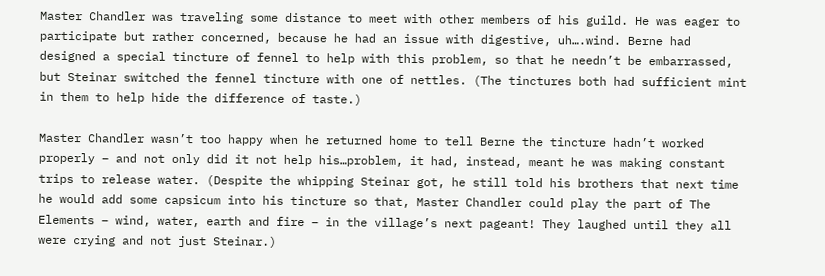Master Chandler was traveling some distance to meet with other members of his guild. He was eager to participate but rather concerned, because he had an issue with digestive, uh….wind. Berne had designed a special tincture of fennel to help with this problem, so that he needn’t be embarrassed, but Steinar switched the fennel tincture with one of nettles. (The tinctures both had sufficient mint in them to help hide the difference of taste.)

Master Chandler wasn’t too happy when he returned home to tell Berne the tincture hadn’t worked properly – and not only did it not help his…problem, it had, instead, meant he was making constant trips to release water. (Despite the whipping Steinar got, he still told his brothers that next time he would add some capsicum into his tincture so that, Master Chandler could play the part of The Elements – wind, water, earth and fire – in the village’s next pageant! They laughed until they all were crying and not just Steinar.)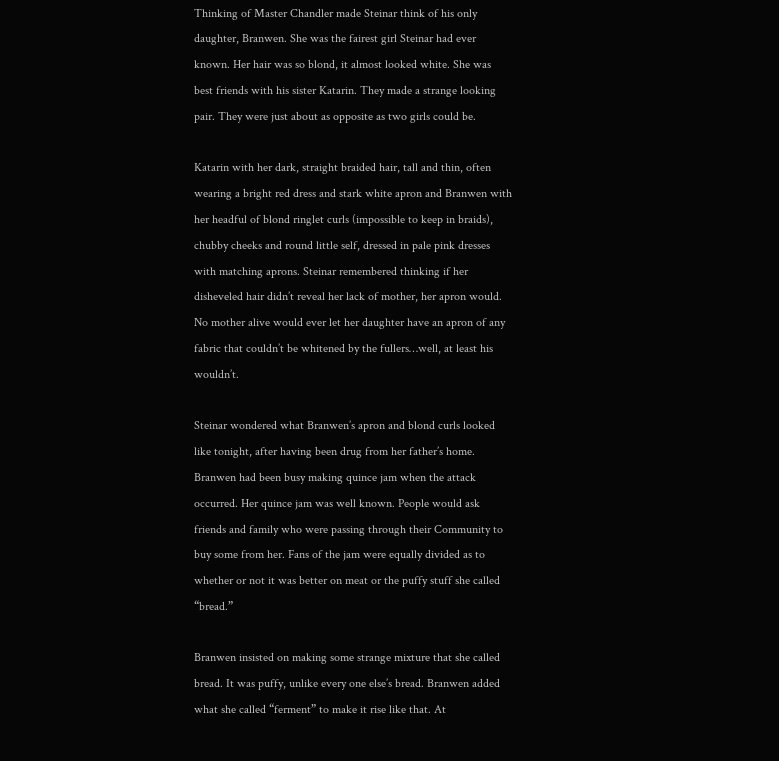Thinking of Master Chandler made Steinar think of his only daughter, Branwen. She was the fairest girl Steinar had ever known. Her hair was so blond, it almost looked white. She was best friends with his sister Katarin. They made a strange looking pair. They were just about as opposite as two girls could be.

Katarin with her dark, straight braided hair, tall and thin, often wearing a bright red dress and stark white apron and Branwen with her headful of blond ringlet curls (impossible to keep in braids), chubby cheeks and round little self, dressed in pale pink dresses with matching aprons. Steinar remembered thinking if her disheveled hair didn’t reveal her lack of mother, her apron would. No mother alive would ever let her daughter have an apron of any fabric that couldn’t be whitened by the fullers…well, at least his wouldn’t.

Steinar wondered what Branwen’s apron and blond curls looked like tonight, after having been drug from her father’s home. Branwen had been busy making quince jam when the attack occurred. Her quince jam was well known. People would ask friends and family who were passing through their Community to buy some from her. Fans of the jam were equally divided as to whether or not it was better on meat or the puffy stuff she called “bread.”

Branwen insisted on making some strange mixture that she called bread. It was puffy, unlike every one else’s bread. Branwen added what she called “ferment” to make it rise like that. At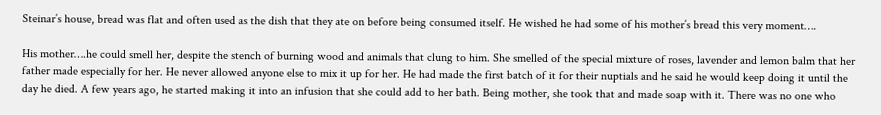Steinar’s house, bread was flat and often used as the dish that they ate on before being consumed itself. He wished he had some of his mother’s bread this very moment….

His mother….he could smell her, despite the stench of burning wood and animals that clung to him. She smelled of the special mixture of roses, lavender and lemon balm that her father made especially for her. He never allowed anyone else to mix it up for her. He had made the first batch of it for their nuptials and he said he would keep doing it until the day he died. A few years ago, he started making it into an infusion that she could add to her bath. Being mother, she took that and made soap with it. There was no one who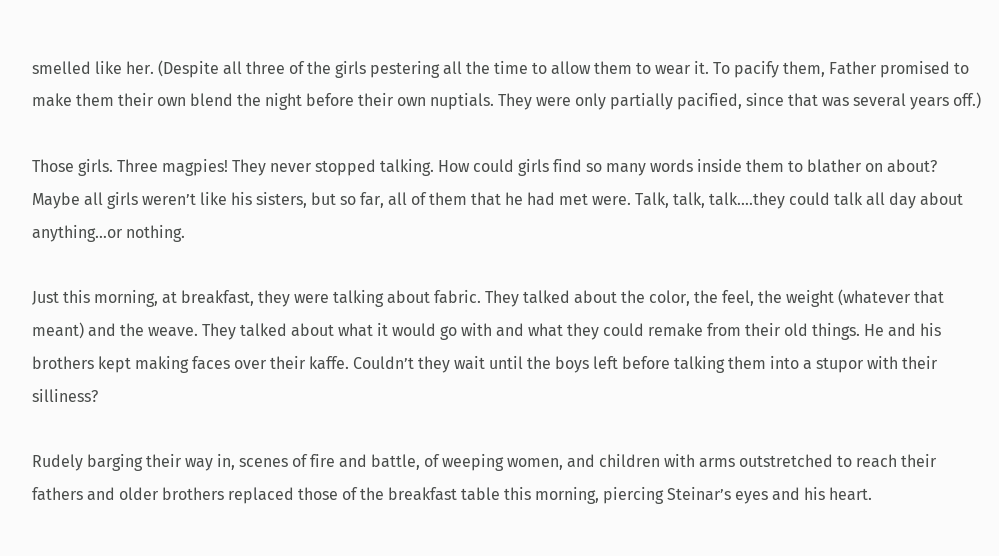smelled like her. (Despite all three of the girls pestering all the time to allow them to wear it. To pacify them, Father promised to make them their own blend the night before their own nuptials. They were only partially pacified, since that was several years off.)

Those girls. Three magpies! They never stopped talking. How could girls find so many words inside them to blather on about? Maybe all girls weren’t like his sisters, but so far, all of them that he had met were. Talk, talk, talk….they could talk all day about anything…or nothing.

Just this morning, at breakfast, they were talking about fabric. They talked about the color, the feel, the weight (whatever that meant) and the weave. They talked about what it would go with and what they could remake from their old things. He and his brothers kept making faces over their kaffe. Couldn’t they wait until the boys left before talking them into a stupor with their silliness?

Rudely barging their way in, scenes of fire and battle, of weeping women, and children with arms outstretched to reach their fathers and older brothers replaced those of the breakfast table this morning, piercing Steinar’s eyes and his heart.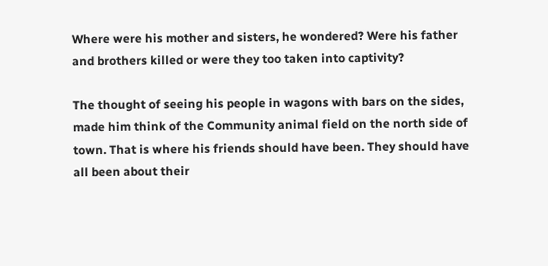Where were his mother and sisters, he wondered? Were his father and brothers killed or were they too taken into captivity?

The thought of seeing his people in wagons with bars on the sides, made him think of the Community animal field on the north side of town. That is where his friends should have been. They should have all been about their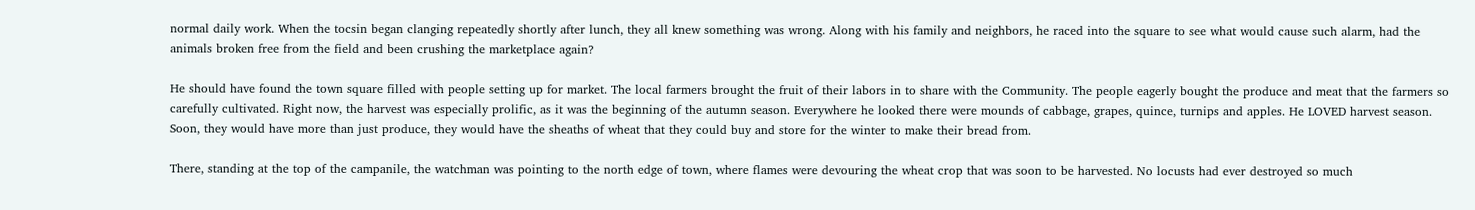normal daily work. When the tocsin began clanging repeatedly shortly after lunch, they all knew something was wrong. Along with his family and neighbors, he raced into the square to see what would cause such alarm, had the animals broken free from the field and been crushing the marketplace again?

He should have found the town square filled with people setting up for market. The local farmers brought the fruit of their labors in to share with the Community. The people eagerly bought the produce and meat that the farmers so carefully cultivated. Right now, the harvest was especially prolific, as it was the beginning of the autumn season. Everywhere he looked there were mounds of cabbage, grapes, quince, turnips and apples. He LOVED harvest season. Soon, they would have more than just produce, they would have the sheaths of wheat that they could buy and store for the winter to make their bread from.

There, standing at the top of the campanile, the watchman was pointing to the north edge of town, where flames were devouring the wheat crop that was soon to be harvested. No locusts had ever destroyed so much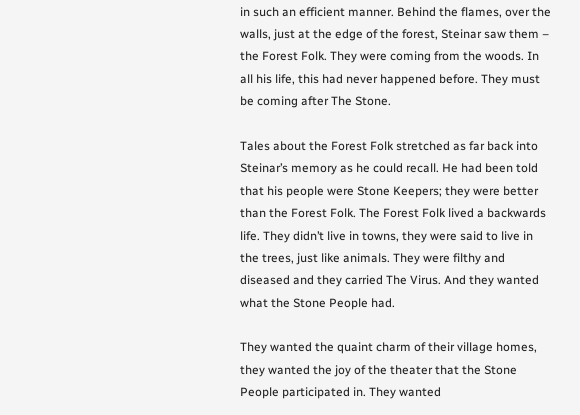in such an efficient manner. Behind the flames, over the walls, just at the edge of the forest, Steinar saw them – the Forest Folk. They were coming from the woods. In all his life, this had never happened before. They must be coming after The Stone.

Tales about the Forest Folk stretched as far back into Steinar’s memory as he could recall. He had been told that his people were Stone Keepers; they were better than the Forest Folk. The Forest Folk lived a backwards life. They didn’t live in towns, they were said to live in the trees, just like animals. They were filthy and diseased and they carried The Virus. And they wanted what the Stone People had.

They wanted the quaint charm of their village homes, they wanted the joy of the theater that the Stone People participated in. They wanted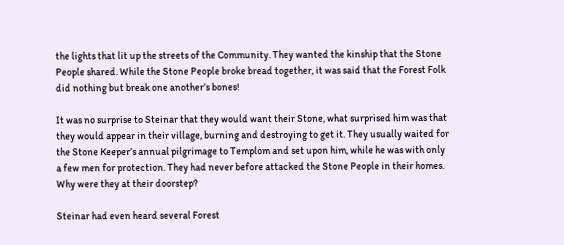the lights that lit up the streets of the Community. They wanted the kinship that the Stone People shared. While the Stone People broke bread together, it was said that the Forest Folk did nothing but break one another’s bones!

It was no surprise to Steinar that they would want their Stone, what surprised him was that they would appear in their village, burning and destroying to get it. They usually waited for the Stone Keeper’s annual pilgrimage to Templom and set upon him, while he was with only a few men for protection. They had never before attacked the Stone People in their homes. Why were they at their doorstep?

Steinar had even heard several Forest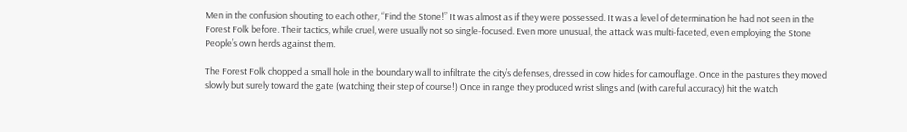Men in the confusion shouting to each other, “Find the Stone!” It was almost as if they were possessed. It was a level of determination he had not seen in the Forest Folk before. Their tactics, while cruel, were usually not so single-focused. Even more unusual, the attack was multi-faceted, even employing the Stone People’s own herds against them.

The Forest Folk chopped a small hole in the boundary wall to infiltrate the city’s defenses, dressed in cow hides for camouflage. Once in the pastures they moved slowly but surely toward the gate (watching their step of course!) Once in range they produced wrist slings and (with careful accuracy) hit the watch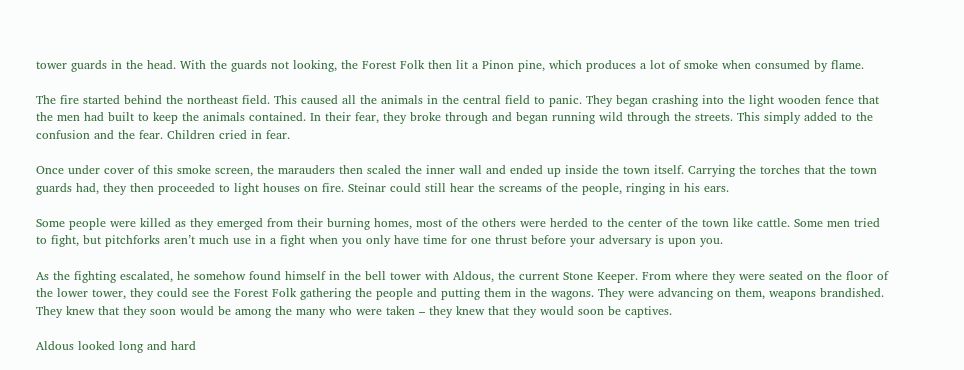tower guards in the head. With the guards not looking, the Forest Folk then lit a Pinon pine, which produces a lot of smoke when consumed by flame.

The fire started behind the northeast field. This caused all the animals in the central field to panic. They began crashing into the light wooden fence that the men had built to keep the animals contained. In their fear, they broke through and began running wild through the streets. This simply added to the confusion and the fear. Children cried in fear.

Once under cover of this smoke screen, the marauders then scaled the inner wall and ended up inside the town itself. Carrying the torches that the town guards had, they then proceeded to light houses on fire. Steinar could still hear the screams of the people, ringing in his ears.

Some people were killed as they emerged from their burning homes, most of the others were herded to the center of the town like cattle. Some men tried to fight, but pitchforks aren’t much use in a fight when you only have time for one thrust before your adversary is upon you.

As the fighting escalated, he somehow found himself in the bell tower with Aldous, the current Stone Keeper. From where they were seated on the floor of the lower tower, they could see the Forest Folk gathering the people and putting them in the wagons. They were advancing on them, weapons brandished. They knew that they soon would be among the many who were taken – they knew that they would soon be captives.

Aldous looked long and hard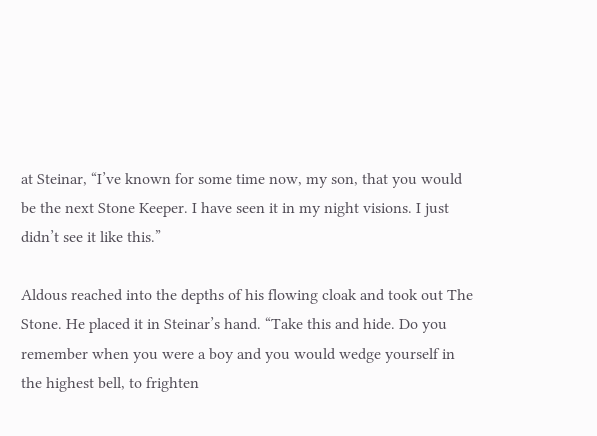at Steinar, “I’ve known for some time now, my son, that you would be the next Stone Keeper. I have seen it in my night visions. I just didn’t see it like this.”

Aldous reached into the depths of his flowing cloak and took out The Stone. He placed it in Steinar’s hand. “Take this and hide. Do you remember when you were a boy and you would wedge yourself in the highest bell, to frighten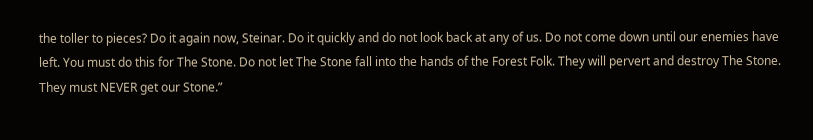the toller to pieces? Do it again now, Steinar. Do it quickly and do not look back at any of us. Do not come down until our enemies have left. You must do this for The Stone. Do not let The Stone fall into the hands of the Forest Folk. They will pervert and destroy The Stone. They must NEVER get our Stone.”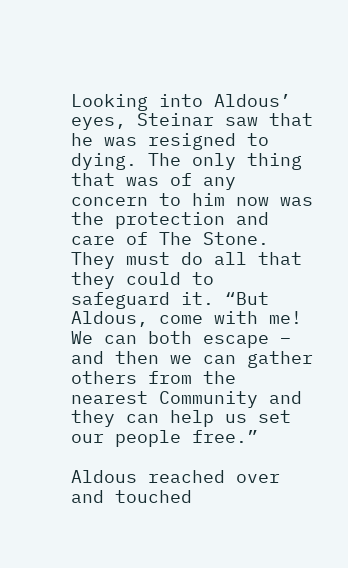Looking into Aldous’ eyes, Steinar saw that he was resigned to dying. The only thing that was of any concern to him now was the protection and care of The Stone. They must do all that they could to safeguard it. “But Aldous, come with me! We can both escape – and then we can gather others from the nearest Community and they can help us set our people free.”

Aldous reached over and touched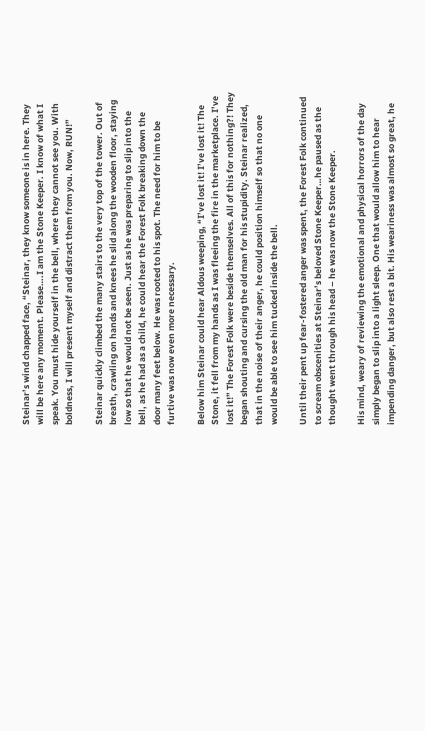Steinar’s wind chapped face, “Steinar, they know someone is in here. They will be here any moment. Please….I am the Stone Keeper. I know of what I speak. You must hide yourself in the bell, where they cannot see you. With boldness, I will present myself and distract them from you. Now, RUN!”

Steinar quickly climbed the many stairs to the very top of the tower. Out of breath, crawling on hands and knees he slid along the wooden floor, staying low so that he would not be seen. Just as he was preparing to slip into the bell, as he had as a child, he could hear the Forest Folk breaking down the door many feet below. He was rooted to his spot. The need for him to be furtive was now even more necessary.

Below him Steinar could hear Aldous weeping, “I’ve lost it! I’ve lost it! The Stone, it fell from my hands as I was fleeing the fire in the marketplace. I’ve lost it!” The Forest Folk were beside themselves. All of this for nothing?! They began shouting and cursing the old man for his stupidity. Steinar realized, that in the noise of their anger, he could position himself so that no one would be able to see him tucked inside the bell.

Until their pent up fear-fostered anger was spent, the Forest Folk continued to scream obscenities at Steinar’s beloved Stone Keeper…he paused as the thought went through his head – he was now the Stone Keeper.

His mind, weary of reviewing the emotional and physical horrors of the day simply began to slip into a light sleep. One that would allow him to hear impending danger, but also rest a bit. His weariness was almost so great, he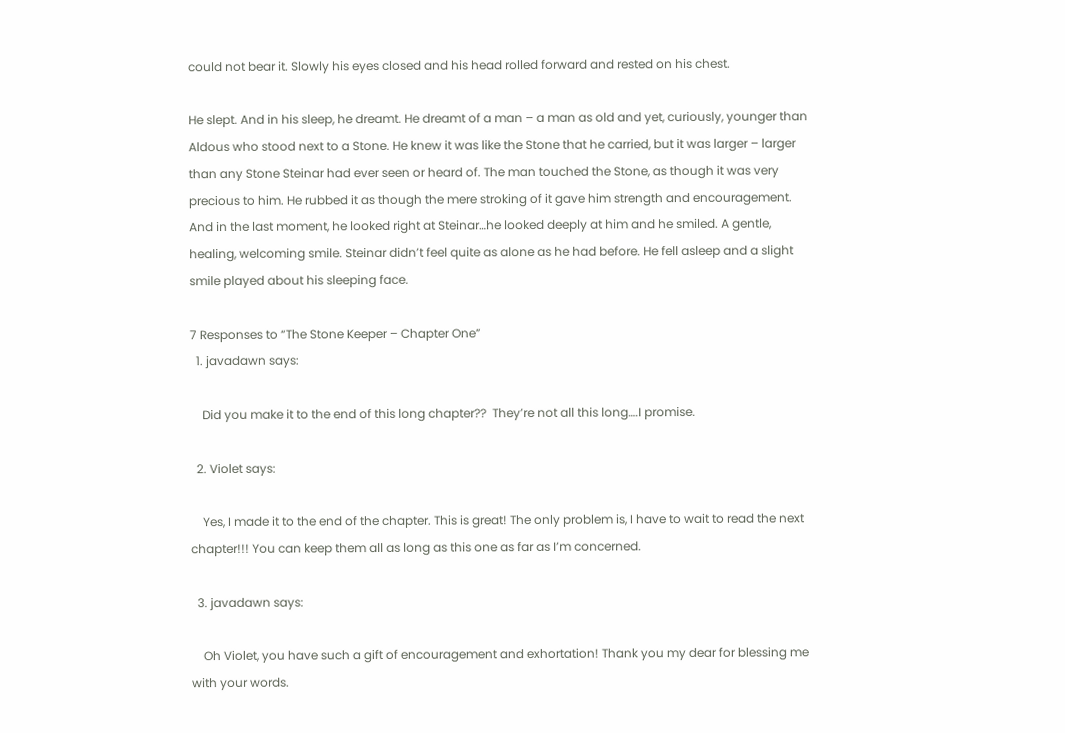could not bear it. Slowly his eyes closed and his head rolled forward and rested on his chest.

He slept. And in his sleep, he dreamt. He dreamt of a man – a man as old and yet, curiously, younger than Aldous who stood next to a Stone. He knew it was like the Stone that he carried, but it was larger – larger than any Stone Steinar had ever seen or heard of. The man touched the Stone, as though it was very precious to him. He rubbed it as though the mere stroking of it gave him strength and encouragement. And in the last moment, he looked right at Steinar…he looked deeply at him and he smiled. A gentle, healing, welcoming smile. Steinar didn’t feel quite as alone as he had before. He fell asleep and a slight smile played about his sleeping face.

7 Responses to “The Stone Keeper – Chapter One”
  1. javadawn says:

    Did you make it to the end of this long chapter??  They’re not all this long….I promise.

  2. Violet says:

    Yes, I made it to the end of the chapter. This is great! The only problem is, I have to wait to read the next chapter!!! You can keep them all as long as this one as far as I’m concerned.

  3. javadawn says:

    Oh Violet, you have such a gift of encouragement and exhortation! Thank you my dear for blessing me with your words.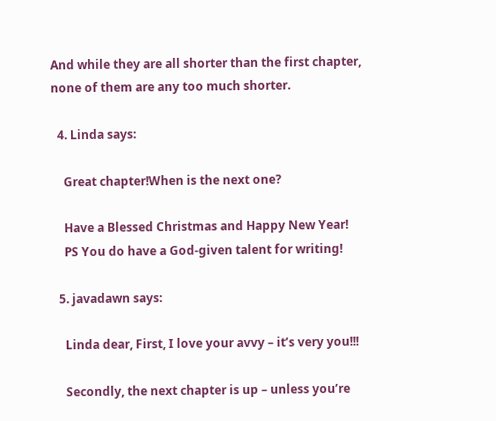And while they are all shorter than the first chapter, none of them are any too much shorter.

  4. Linda says:

    Great chapter!When is the next one?

    Have a Blessed Christmas and Happy New Year!
    PS You do have a God-given talent for writing!

  5. javadawn says:

    Linda dear, First, I love your avvy – it’s very you!!!

    Secondly, the next chapter is up – unless you’re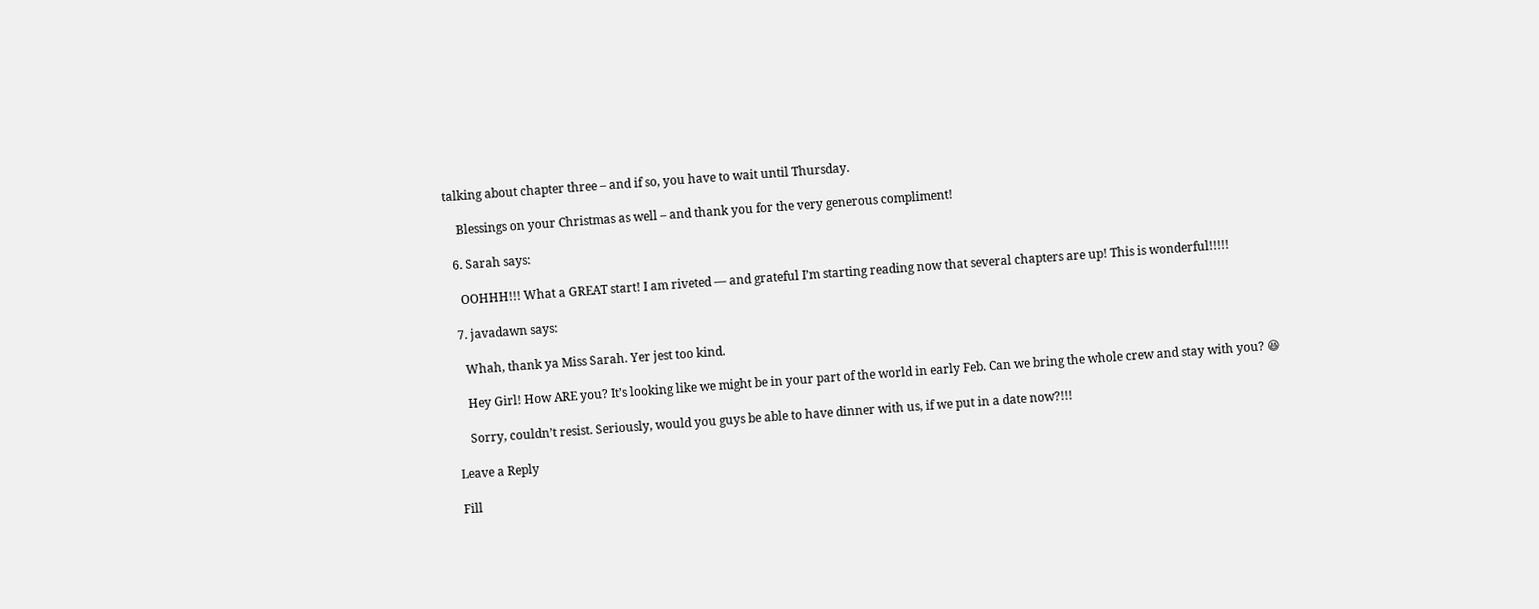talking about chapter three – and if so, you have to wait until Thursday.

    Blessings on your Christmas as well – and thank you for the very generous compliment!

  6. Sarah says:

    OOHHH!!! What a GREAT start! I am riveted — and grateful I’m starting reading now that several chapters are up! This is wonderful!!!!!

  7. javadawn says:

    Whah, thank ya Miss Sarah. Yer jest too kind.

    Hey Girl! How ARE you? It’s looking like we might be in your part of the world in early Feb. Can we bring the whole crew and stay with you? 😆

    Sorry, couldn’t resist. Seriously, would you guys be able to have dinner with us, if we put in a date now?!!!

Leave a Reply

Fill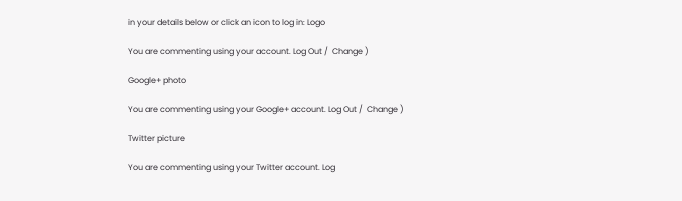in your details below or click an icon to log in: Logo

You are commenting using your account. Log Out /  Change )

Google+ photo

You are commenting using your Google+ account. Log Out /  Change )

Twitter picture

You are commenting using your Twitter account. Log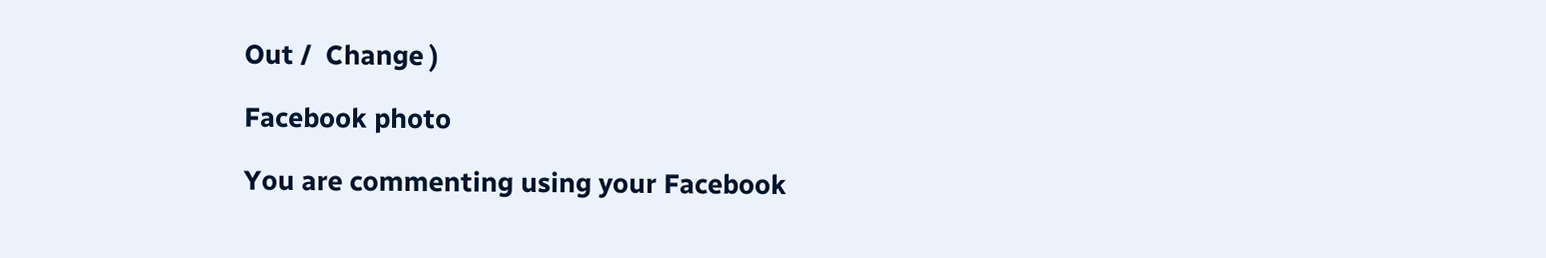Out /  Change )

Facebook photo

You are commenting using your Facebook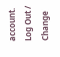account. Log Out /  Change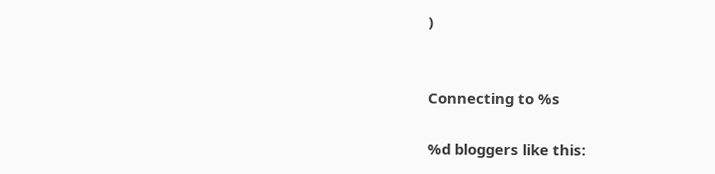)


Connecting to %s

%d bloggers like this: